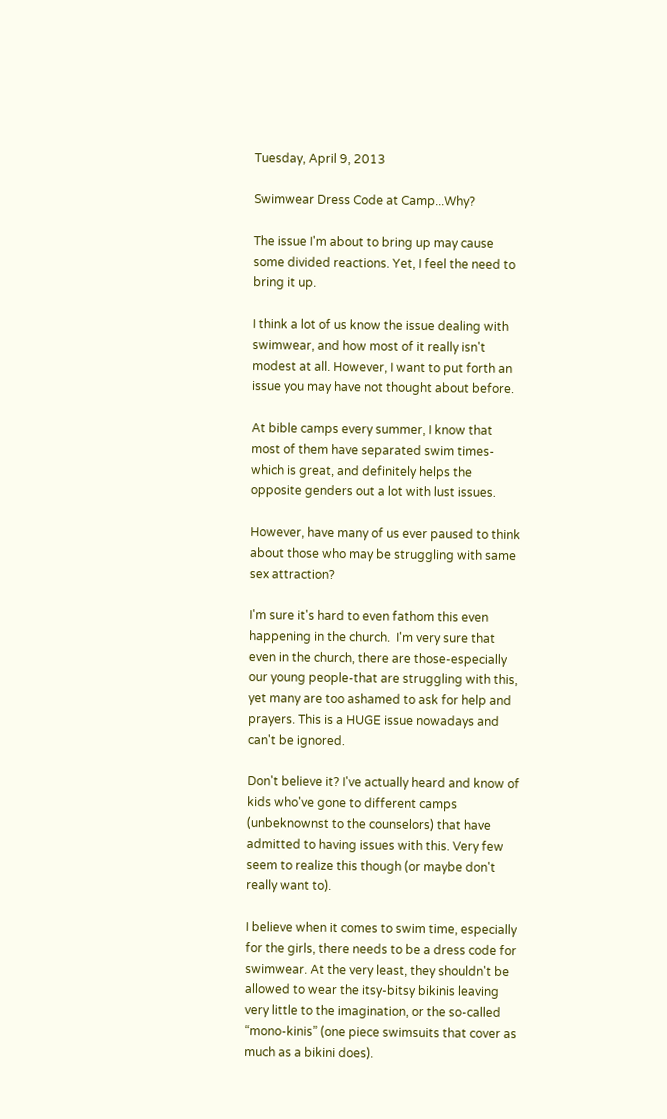Tuesday, April 9, 2013

Swimwear Dress Code at Camp...Why?

The issue I'm about to bring up may cause some divided reactions. Yet, I feel the need to bring it up.

I think a lot of us know the issue dealing with swimwear, and how most of it really isn't modest at all. However, I want to put forth an issue you may have not thought about before.

At bible camps every summer, I know that most of them have separated swim times-which is great, and definitely helps the opposite genders out a lot with lust issues.

However, have many of us ever paused to think about those who may be struggling with same sex attraction?

I'm sure it's hard to even fathom this even happening in the church.  I'm very sure that even in the church, there are those-especially our young people-that are struggling with this, yet many are too ashamed to ask for help and prayers. This is a HUGE issue nowadays and can't be ignored.

Don't believe it? I've actually heard and know of kids who've gone to different camps (unbeknownst to the counselors) that have admitted to having issues with this. Very few seem to realize this though (or maybe don't really want to).

I believe when it comes to swim time, especially for the girls, there needs to be a dress code for swimwear. At the very least, they shouldn't be allowed to wear the itsy-bitsy bikinis leaving very little to the imagination, or the so-called “mono-kinis” (one piece swimsuits that cover as much as a bikini does).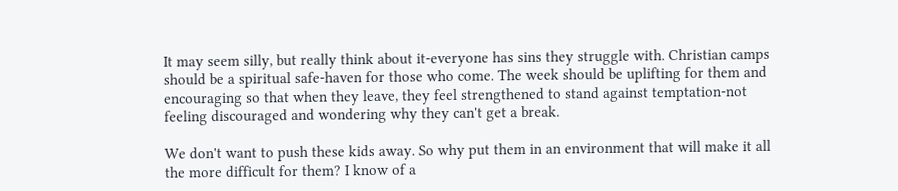It may seem silly, but really think about it-everyone has sins they struggle with. Christian camps should be a spiritual safe-haven for those who come. The week should be uplifting for them and encouraging so that when they leave, they feel strengthened to stand against temptation-not feeling discouraged and wondering why they can't get a break.

We don't want to push these kids away. So why put them in an environment that will make it all the more difficult for them? I know of a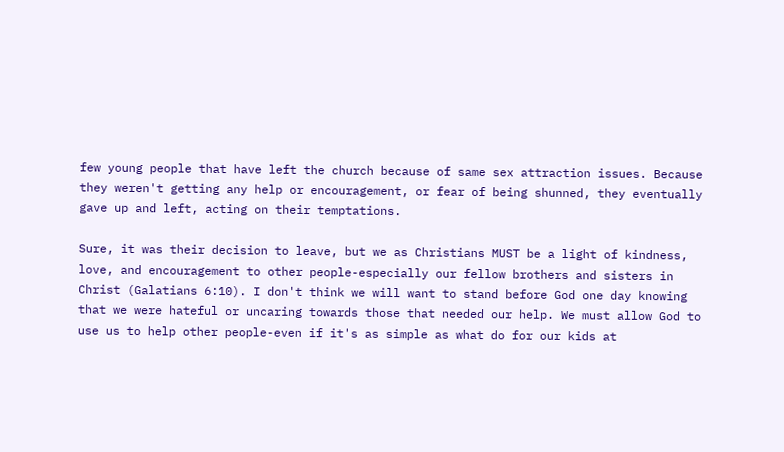few young people that have left the church because of same sex attraction issues. Because they weren't getting any help or encouragement, or fear of being shunned, they eventually gave up and left, acting on their temptations.

Sure, it was their decision to leave, but we as Christians MUST be a light of kindness, love, and encouragement to other people-especially our fellow brothers and sisters in Christ (Galatians 6:10). I don't think we will want to stand before God one day knowing that we were hateful or uncaring towards those that needed our help. We must allow God to use us to help other people-even if it's as simple as what do for our kids at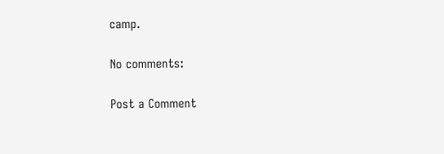camp.

No comments:

Post a Comment